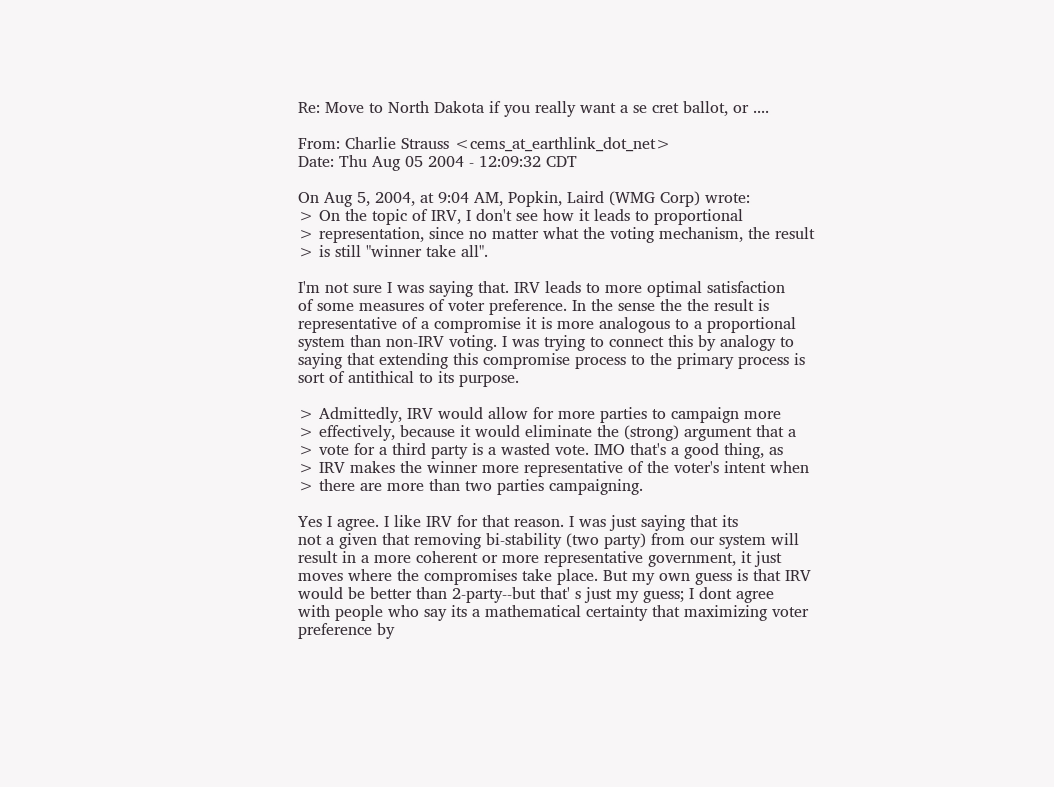Re: Move to North Dakota if you really want a se cret ballot, or ....

From: Charlie Strauss <cems_at_earthlink_dot_net>
Date: Thu Aug 05 2004 - 12:09:32 CDT

On Aug 5, 2004, at 9:04 AM, Popkin, Laird (WMG Corp) wrote:
> On the topic of IRV, I don't see how it leads to proportional
> representation, since no matter what the voting mechanism, the result
> is still "winner take all".

I'm not sure I was saying that. IRV leads to more optimal satisfaction
of some measures of voter preference. In the sense the the result is
representative of a compromise it is more analogous to a proportional
system than non-IRV voting. I was trying to connect this by analogy to
saying that extending this compromise process to the primary process is
sort of antithical to its purpose.

> Admittedly, IRV would allow for more parties to campaign more
> effectively, because it would eliminate the (strong) argument that a
> vote for a third party is a wasted vote. IMO that's a good thing, as
> IRV makes the winner more representative of the voter's intent when
> there are more than two parties campaigning.

Yes I agree. I like IRV for that reason. I was just saying that its
not a given that removing bi-stability (two party) from our system will
result in a more coherent or more representative government, it just
moves where the compromises take place. But my own guess is that IRV
would be better than 2-party--but that' s just my guess; I dont agree
with people who say its a mathematical certainty that maximizing voter
preference by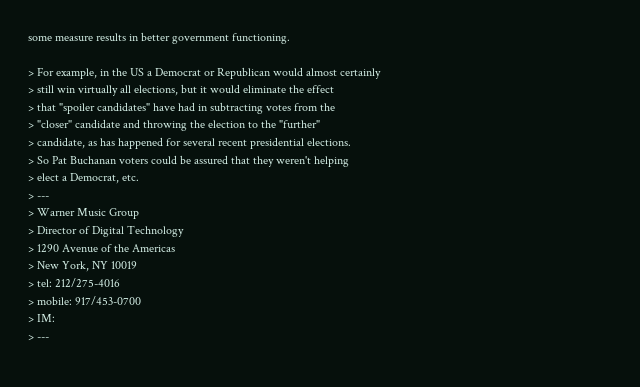some measure results in better government functioning.

> For example, in the US a Democrat or Republican would almost certainly
> still win virtually all elections, but it would eliminate the effect
> that "spoiler candidates" have had in subtracting votes from the
> "closer" candidate and throwing the election to the "further"
> candidate, as has happened for several recent presidential elections.
> So Pat Buchanan voters could be assured that they weren't helping
> elect a Democrat, etc.
> ---
> Warner Music Group
> Director of Digital Technology
> 1290 Avenue of the Americas
> New York, NY 10019
> tel: 212/275-4016
> mobile: 917/453-0700
> IM:
> ---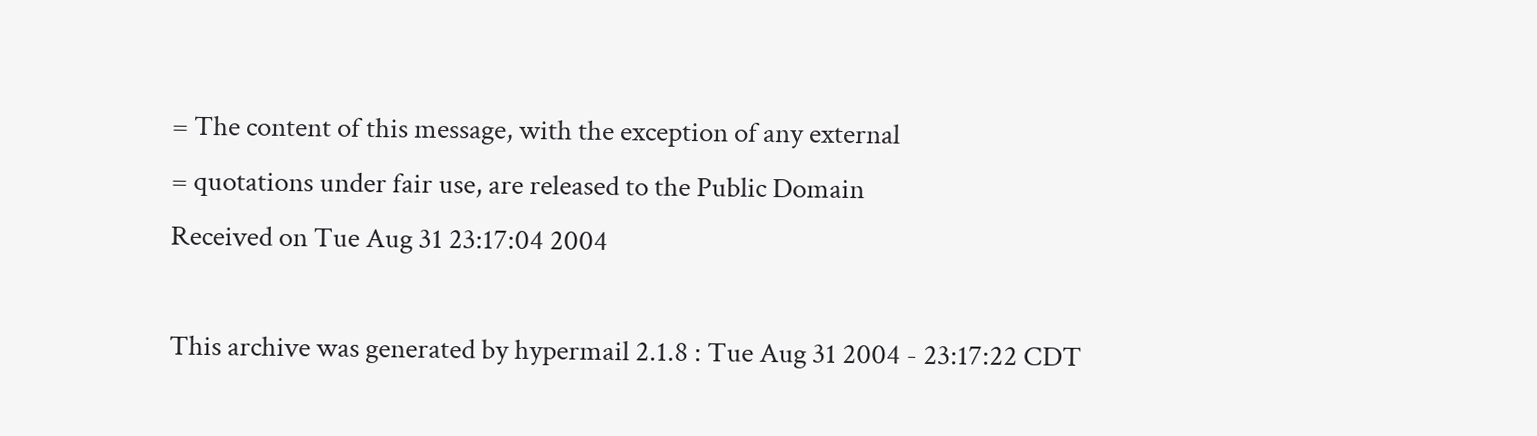= The content of this message, with the exception of any external
= quotations under fair use, are released to the Public Domain
Received on Tue Aug 31 23:17:04 2004

This archive was generated by hypermail 2.1.8 : Tue Aug 31 2004 - 23:17:22 CDT